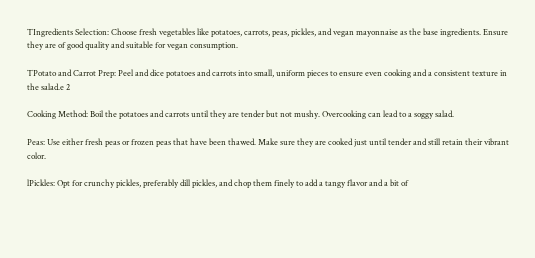TIngredients Selection: Choose fresh vegetables like potatoes, carrots, peas, pickles, and vegan mayonnaise as the base ingredients. Ensure they are of good quality and suitable for vegan consumption.

TPotato and Carrot Prep: Peel and dice potatoes and carrots into small, uniform pieces to ensure even cooking and a consistent texture in the salad.e 2

Cooking Method: Boil the potatoes and carrots until they are tender but not mushy. Overcooking can lead to a soggy salad.

Peas: Use either fresh peas or frozen peas that have been thawed. Make sure they are cooked just until tender and still retain their vibrant color.

lPickles: Opt for crunchy pickles, preferably dill pickles, and chop them finely to add a tangy flavor and a bit of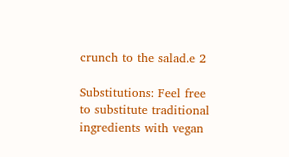crunch to the salad.e 2

Substitutions: Feel free to substitute traditional ingredients with vegan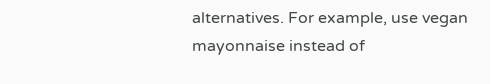alternatives. For example, use vegan mayonnaise instead of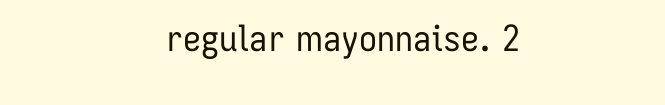regular mayonnaise. 2